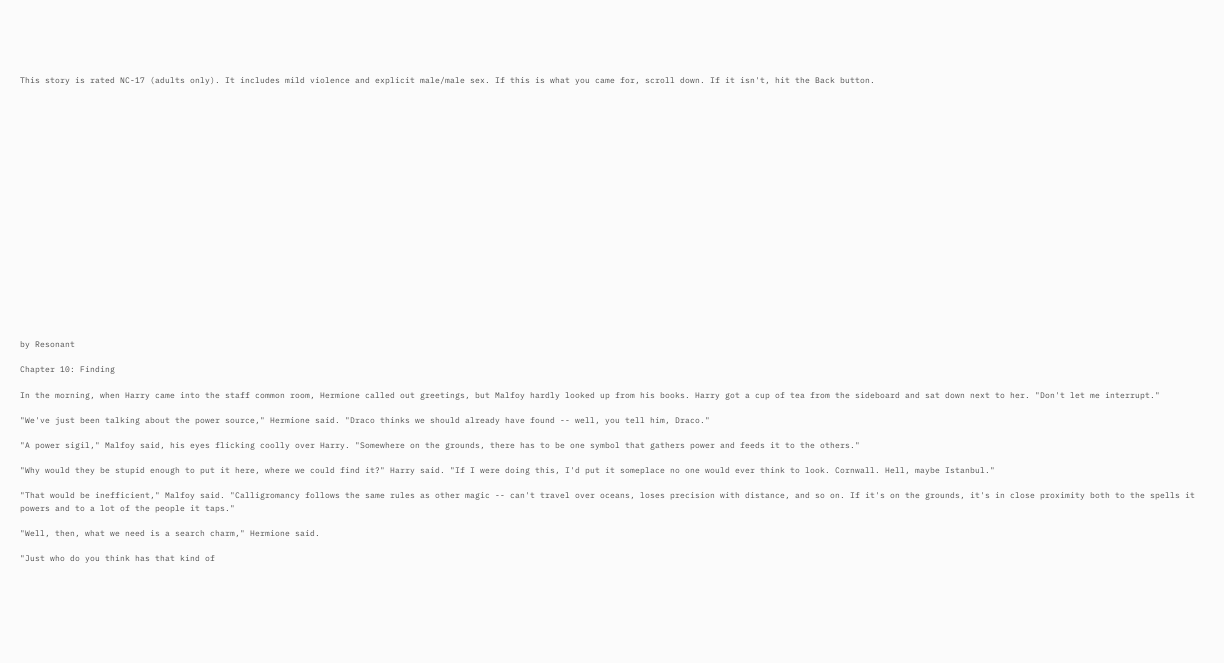This story is rated NC-17 (adults only). It includes mild violence and explicit male/male sex. If this is what you came for, scroll down. If it isn't, hit the Back button.




















by Resonant

Chapter 10: Finding

In the morning, when Harry came into the staff common room, Hermione called out greetings, but Malfoy hardly looked up from his books. Harry got a cup of tea from the sideboard and sat down next to her. "Don't let me interrupt."

"We've just been talking about the power source," Hermione said. "Draco thinks we should already have found -- well, you tell him, Draco."

"A power sigil," Malfoy said, his eyes flicking coolly over Harry. "Somewhere on the grounds, there has to be one symbol that gathers power and feeds it to the others."

"Why would they be stupid enough to put it here, where we could find it?" Harry said. "If I were doing this, I'd put it someplace no one would ever think to look. Cornwall. Hell, maybe Istanbul."

"That would be inefficient," Malfoy said. "Calligromancy follows the same rules as other magic -- can't travel over oceans, loses precision with distance, and so on. If it's on the grounds, it's in close proximity both to the spells it powers and to a lot of the people it taps."

"Well, then, what we need is a search charm," Hermione said.

"Just who do you think has that kind of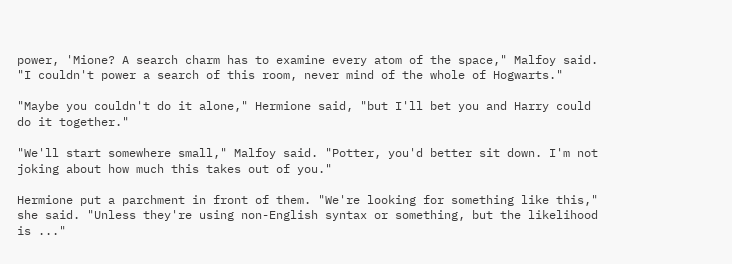power, 'Mione? A search charm has to examine every atom of the space," Malfoy said. "I couldn't power a search of this room, never mind of the whole of Hogwarts."

"Maybe you couldn't do it alone," Hermione said, "but I'll bet you and Harry could do it together."

"We'll start somewhere small," Malfoy said. "Potter, you'd better sit down. I'm not joking about how much this takes out of you."

Hermione put a parchment in front of them. "We're looking for something like this," she said. "Unless they're using non-English syntax or something, but the likelihood is ..."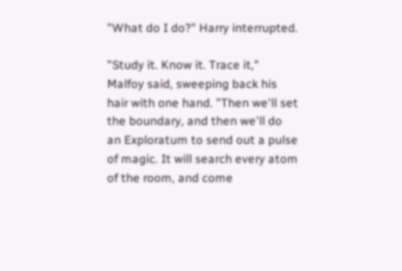"What do I do?" Harry interrupted.

"Study it. Know it. Trace it," Malfoy said, sweeping back his hair with one hand. "Then we'll set the boundary, and then we'll do an Exploratum to send out a pulse of magic. It will search every atom of the room, and come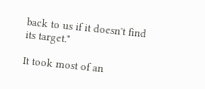back to us if it doesn't find its target."

It took most of an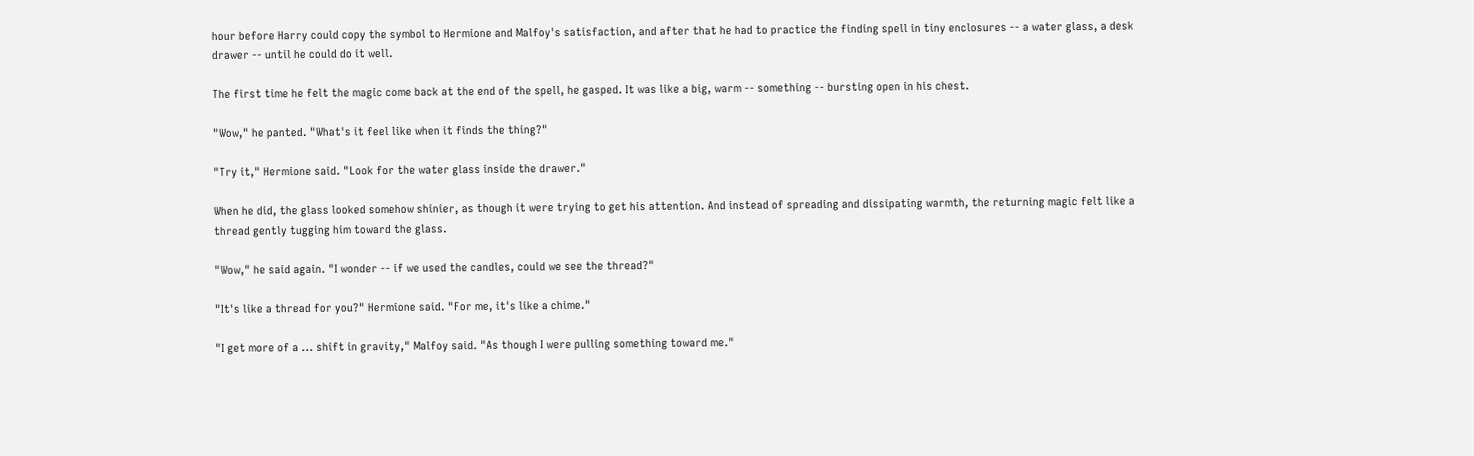hour before Harry could copy the symbol to Hermione and Malfoy's satisfaction, and after that he had to practice the finding spell in tiny enclosures -- a water glass, a desk drawer -- until he could do it well.

The first time he felt the magic come back at the end of the spell, he gasped. It was like a big, warm -- something -- bursting open in his chest.

"Wow," he panted. "What's it feel like when it finds the thing?"

"Try it," Hermione said. "Look for the water glass inside the drawer."

When he did, the glass looked somehow shinier, as though it were trying to get his attention. And instead of spreading and dissipating warmth, the returning magic felt like a thread gently tugging him toward the glass.

"Wow," he said again. "I wonder -- if we used the candles, could we see the thread?"

"It's like a thread for you?" Hermione said. "For me, it's like a chime."

"I get more of a ... shift in gravity," Malfoy said. "As though I were pulling something toward me."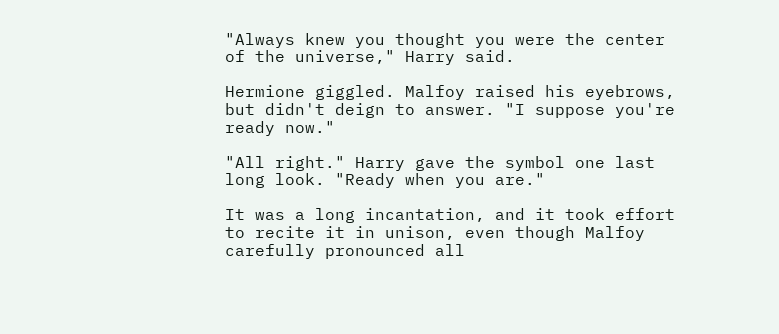"Always knew you thought you were the center of the universe," Harry said.

Hermione giggled. Malfoy raised his eyebrows, but didn't deign to answer. "I suppose you're ready now."

"All right." Harry gave the symbol one last long look. "Ready when you are."

It was a long incantation, and it took effort to recite it in unison, even though Malfoy carefully pronounced all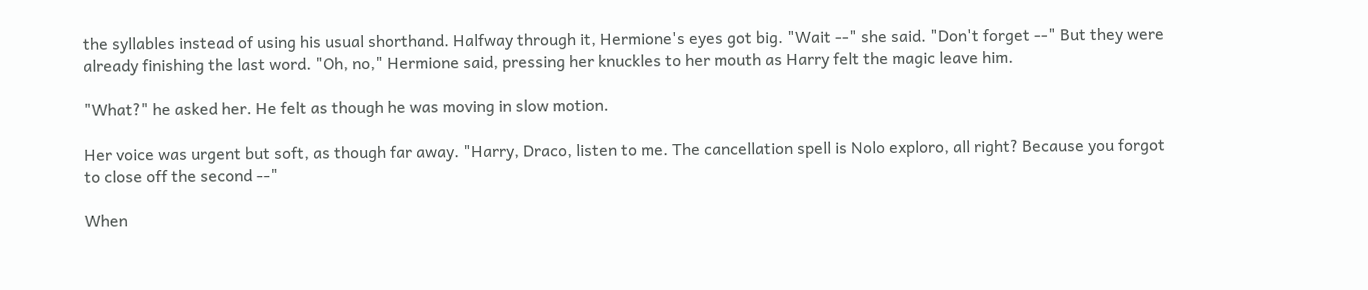the syllables instead of using his usual shorthand. Halfway through it, Hermione's eyes got big. "Wait --" she said. "Don't forget --" But they were already finishing the last word. "Oh, no," Hermione said, pressing her knuckles to her mouth as Harry felt the magic leave him.

"What?" he asked her. He felt as though he was moving in slow motion.

Her voice was urgent but soft, as though far away. "Harry, Draco, listen to me. The cancellation spell is Nolo exploro, all right? Because you forgot to close off the second --"

When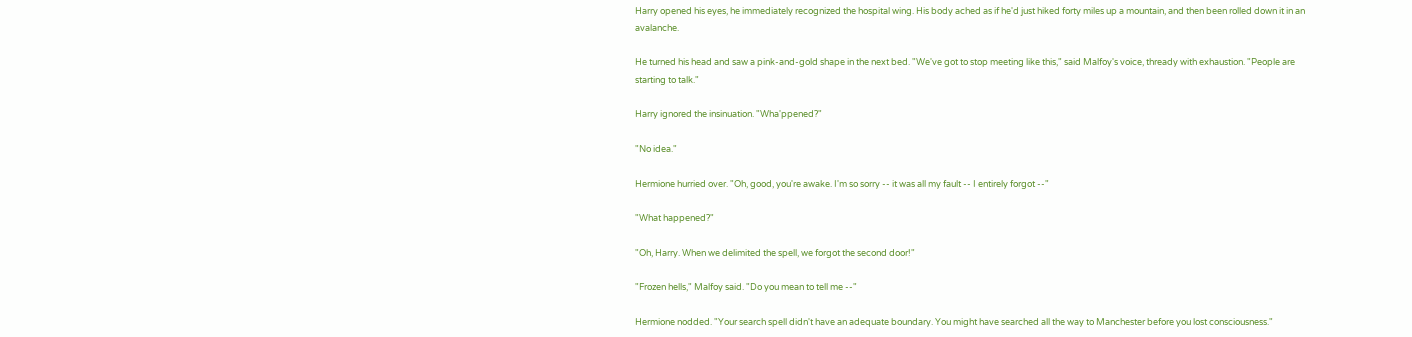Harry opened his eyes, he immediately recognized the hospital wing. His body ached as if he'd just hiked forty miles up a mountain, and then been rolled down it in an avalanche.

He turned his head and saw a pink-and-gold shape in the next bed. "We've got to stop meeting like this," said Malfoy's voice, thready with exhaustion. "People are starting to talk."

Harry ignored the insinuation. "Wha'ppened?"

"No idea."

Hermione hurried over. "Oh, good, you're awake. I'm so sorry -- it was all my fault -- I entirely forgot --"

"What happened?"

"Oh, Harry. When we delimited the spell, we forgot the second door!"

"Frozen hells," Malfoy said. "Do you mean to tell me --"

Hermione nodded. "Your search spell didn't have an adequate boundary. You might have searched all the way to Manchester before you lost consciousness."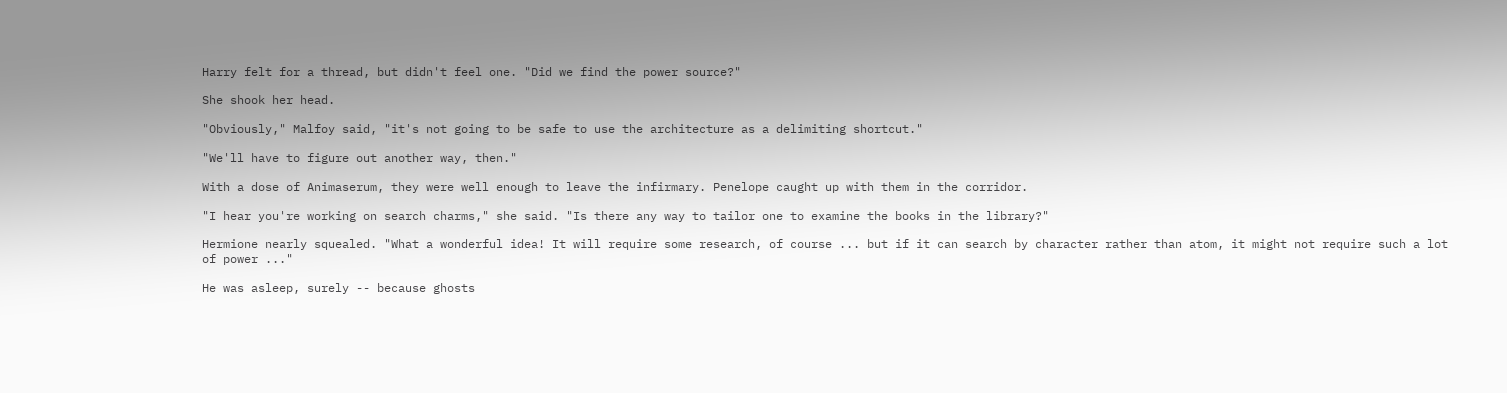Harry felt for a thread, but didn't feel one. "Did we find the power source?"

She shook her head.

"Obviously," Malfoy said, "it's not going to be safe to use the architecture as a delimiting shortcut."

"We'll have to figure out another way, then."

With a dose of Animaserum, they were well enough to leave the infirmary. Penelope caught up with them in the corridor.

"I hear you're working on search charms," she said. "Is there any way to tailor one to examine the books in the library?"

Hermione nearly squealed. "What a wonderful idea! It will require some research, of course ... but if it can search by character rather than atom, it might not require such a lot of power ..."

He was asleep, surely -- because ghosts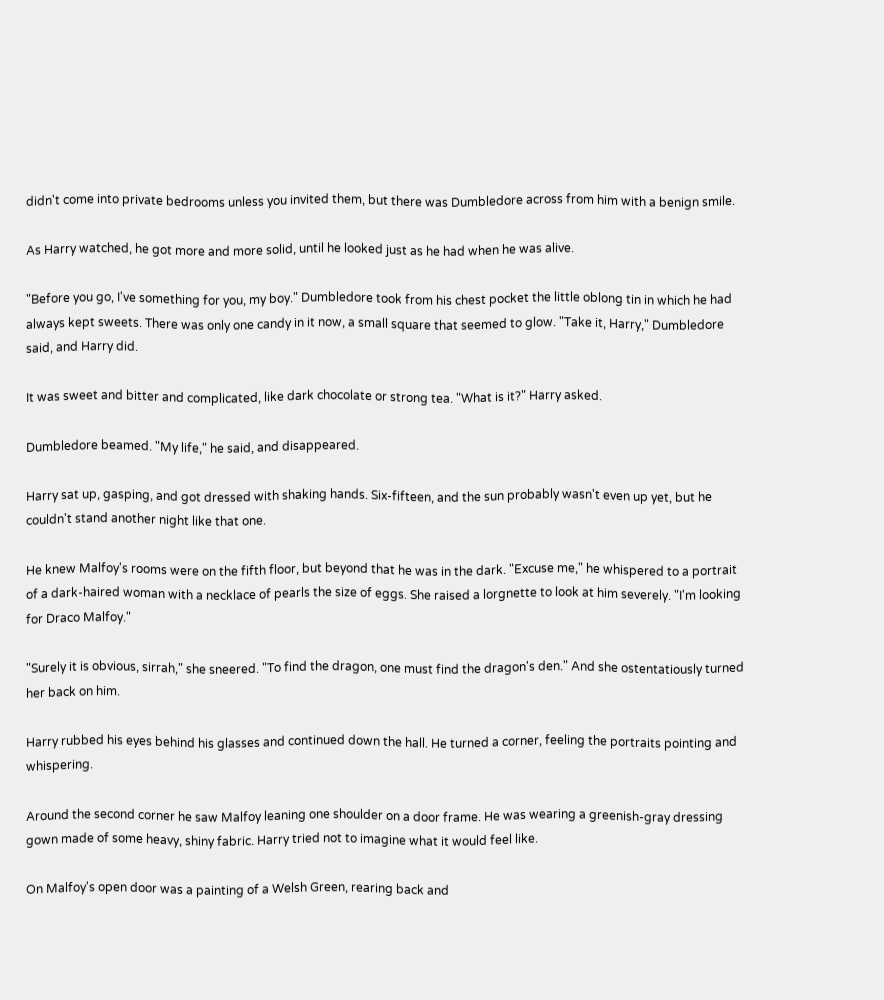didn't come into private bedrooms unless you invited them, but there was Dumbledore across from him with a benign smile.

As Harry watched, he got more and more solid, until he looked just as he had when he was alive.

"Before you go, I've something for you, my boy." Dumbledore took from his chest pocket the little oblong tin in which he had always kept sweets. There was only one candy in it now, a small square that seemed to glow. "Take it, Harry," Dumbledore said, and Harry did.

It was sweet and bitter and complicated, like dark chocolate or strong tea. "What is it?" Harry asked.

Dumbledore beamed. "My life," he said, and disappeared.

Harry sat up, gasping, and got dressed with shaking hands. Six-fifteen, and the sun probably wasn't even up yet, but he couldn't stand another night like that one.

He knew Malfoy's rooms were on the fifth floor, but beyond that he was in the dark. "Excuse me," he whispered to a portrait of a dark-haired woman with a necklace of pearls the size of eggs. She raised a lorgnette to look at him severely. "I'm looking for Draco Malfoy."

"Surely it is obvious, sirrah," she sneered. "To find the dragon, one must find the dragon's den." And she ostentatiously turned her back on him.

Harry rubbed his eyes behind his glasses and continued down the hall. He turned a corner, feeling the portraits pointing and whispering.

Around the second corner he saw Malfoy leaning one shoulder on a door frame. He was wearing a greenish-gray dressing gown made of some heavy, shiny fabric. Harry tried not to imagine what it would feel like.

On Malfoy's open door was a painting of a Welsh Green, rearing back and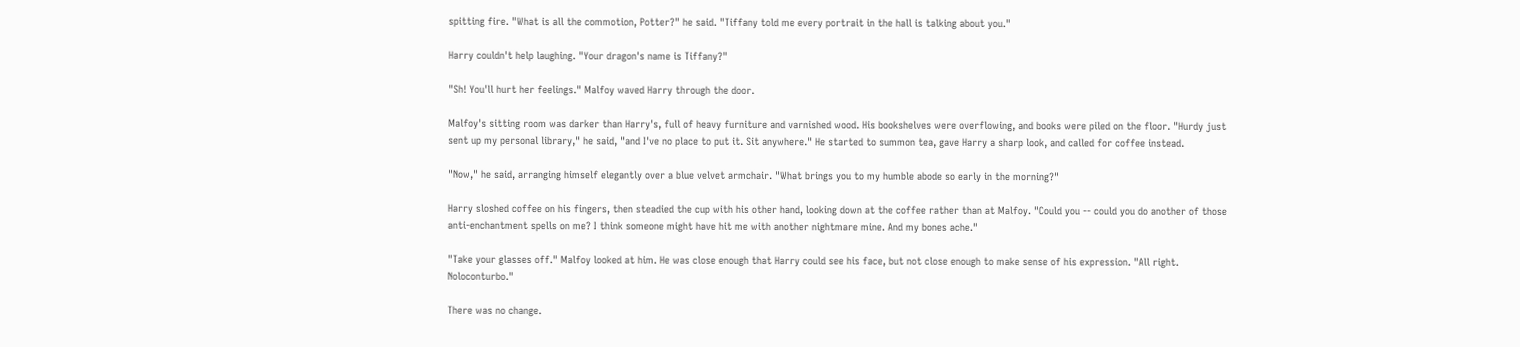spitting fire. "What is all the commotion, Potter?" he said. "Tiffany told me every portrait in the hall is talking about you."

Harry couldn't help laughing. "Your dragon's name is Tiffany?"

"Sh! You'll hurt her feelings." Malfoy waved Harry through the door.

Malfoy's sitting room was darker than Harry's, full of heavy furniture and varnished wood. His bookshelves were overflowing, and books were piled on the floor. "Hurdy just sent up my personal library," he said, "and I've no place to put it. Sit anywhere." He started to summon tea, gave Harry a sharp look, and called for coffee instead.

"Now," he said, arranging himself elegantly over a blue velvet armchair. "What brings you to my humble abode so early in the morning?"

Harry sloshed coffee on his fingers, then steadied the cup with his other hand, looking down at the coffee rather than at Malfoy. "Could you -- could you do another of those anti-enchantment spells on me? I think someone might have hit me with another nightmare mine. And my bones ache."

"Take your glasses off." Malfoy looked at him. He was close enough that Harry could see his face, but not close enough to make sense of his expression. "All right. Noloconturbo."

There was no change.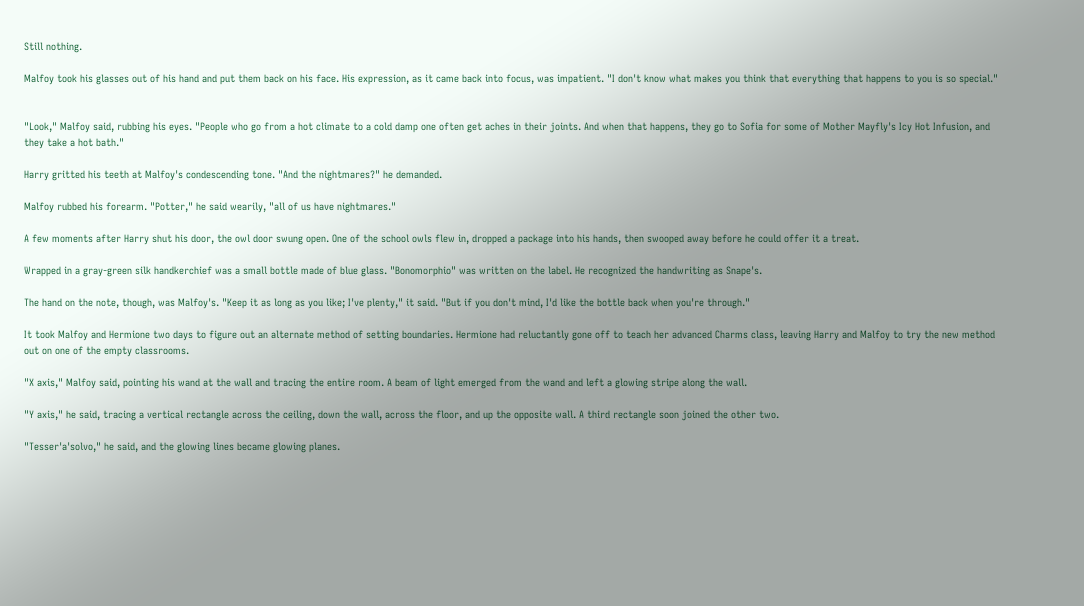Still nothing.

Malfoy took his glasses out of his hand and put them back on his face. His expression, as it came back into focus, was impatient. "I don't know what makes you think that everything that happens to you is so special."


"Look," Malfoy said, rubbing his eyes. "People who go from a hot climate to a cold damp one often get aches in their joints. And when that happens, they go to Sofia for some of Mother Mayfly's Icy Hot Infusion, and they take a hot bath."

Harry gritted his teeth at Malfoy's condescending tone. "And the nightmares?" he demanded.

Malfoy rubbed his forearm. "Potter," he said wearily, "all of us have nightmares."

A few moments after Harry shut his door, the owl door swung open. One of the school owls flew in, dropped a package into his hands, then swooped away before he could offer it a treat.

Wrapped in a gray-green silk handkerchief was a small bottle made of blue glass. "Bonomorphio" was written on the label. He recognized the handwriting as Snape's.

The hand on the note, though, was Malfoy's. "Keep it as long as you like; I've plenty," it said. "But if you don't mind, I'd like the bottle back when you're through."

It took Malfoy and Hermione two days to figure out an alternate method of setting boundaries. Hermione had reluctantly gone off to teach her advanced Charms class, leaving Harry and Malfoy to try the new method out on one of the empty classrooms.

"X axis," Malfoy said, pointing his wand at the wall and tracing the entire room. A beam of light emerged from the wand and left a glowing stripe along the wall.

"Y axis," he said, tracing a vertical rectangle across the ceiling, down the wall, across the floor, and up the opposite wall. A third rectangle soon joined the other two.

"Tesser'a'solvo," he said, and the glowing lines became glowing planes.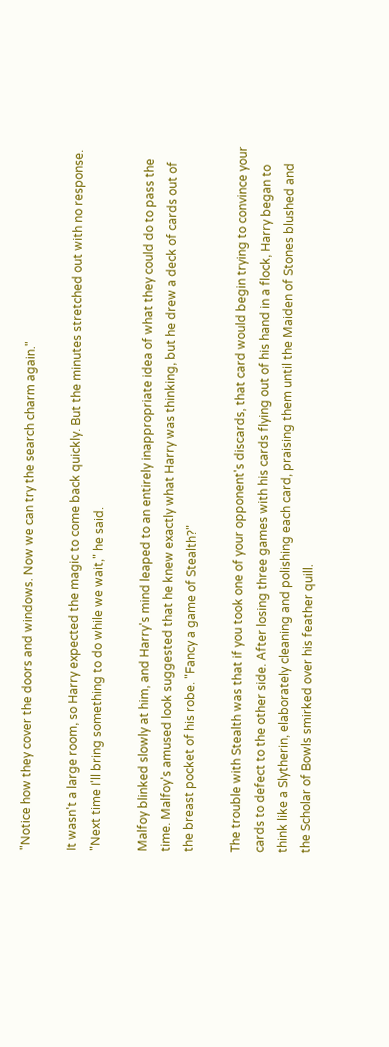"Notice how they cover the doors and windows. Now we can try the search charm again."

It wasn't a large room, so Harry expected the magic to come back quickly. But the minutes stretched out with no response. "Next time I'll bring something to do while we wait," he said.

Malfoy blinked slowly at him, and Harry's mind leaped to an entirely inappropriate idea of what they could do to pass the time. Malfoy's amused look suggested that he knew exactly what Harry was thinking, but he drew a deck of cards out of the breast pocket of his robe. "Fancy a game of Stealth?"

The trouble with Stealth was that if you took one of your opponent's discards, that card would begin trying to convince your cards to defect to the other side. After losing three games with his cards flying out of his hand in a flock, Harry began to think like a Slytherin, elaborately cleaning and polishing each card, praising them until the Maiden of Stones blushed and the Scholar of Bowls smirked over his feather quill.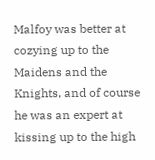Malfoy was better at cozying up to the Maidens and the Knights, and of course he was an expert at kissing up to the high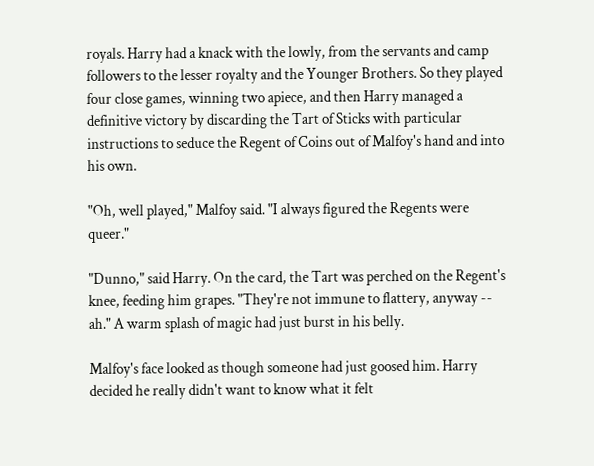royals. Harry had a knack with the lowly, from the servants and camp followers to the lesser royalty and the Younger Brothers. So they played four close games, winning two apiece, and then Harry managed a definitive victory by discarding the Tart of Sticks with particular instructions to seduce the Regent of Coins out of Malfoy's hand and into his own.

"Oh, well played," Malfoy said. "I always figured the Regents were queer."

"Dunno," said Harry. On the card, the Tart was perched on the Regent's knee, feeding him grapes. "They're not immune to flattery, anyway -- ah." A warm splash of magic had just burst in his belly.

Malfoy's face looked as though someone had just goosed him. Harry decided he really didn't want to know what it felt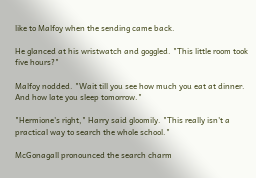like to Malfoy when the sending came back.

He glanced at his wristwatch and goggled. "This little room took five hours?"

Malfoy nodded. "Wait till you see how much you eat at dinner. And how late you sleep tomorrow."

"Hermione's right," Harry said gloomily. "This really isn't a practical way to search the whole school."

McGonagall pronounced the search charm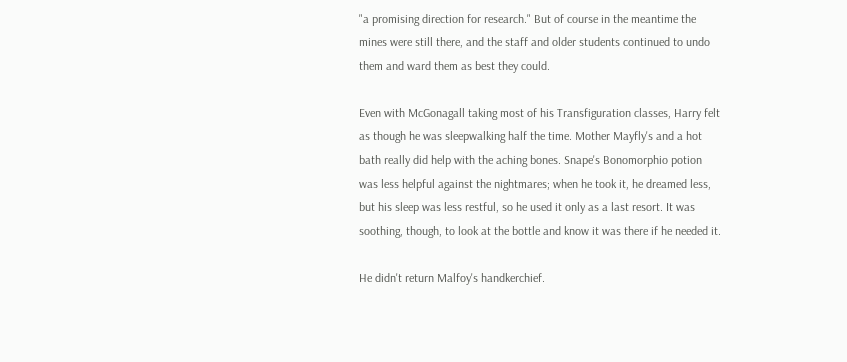"a promising direction for research." But of course in the meantime the mines were still there, and the staff and older students continued to undo them and ward them as best they could.

Even with McGonagall taking most of his Transfiguration classes, Harry felt as though he was sleepwalking half the time. Mother Mayfly's and a hot bath really did help with the aching bones. Snape's Bonomorphio potion was less helpful against the nightmares; when he took it, he dreamed less, but his sleep was less restful, so he used it only as a last resort. It was soothing, though, to look at the bottle and know it was there if he needed it.

He didn't return Malfoy's handkerchief.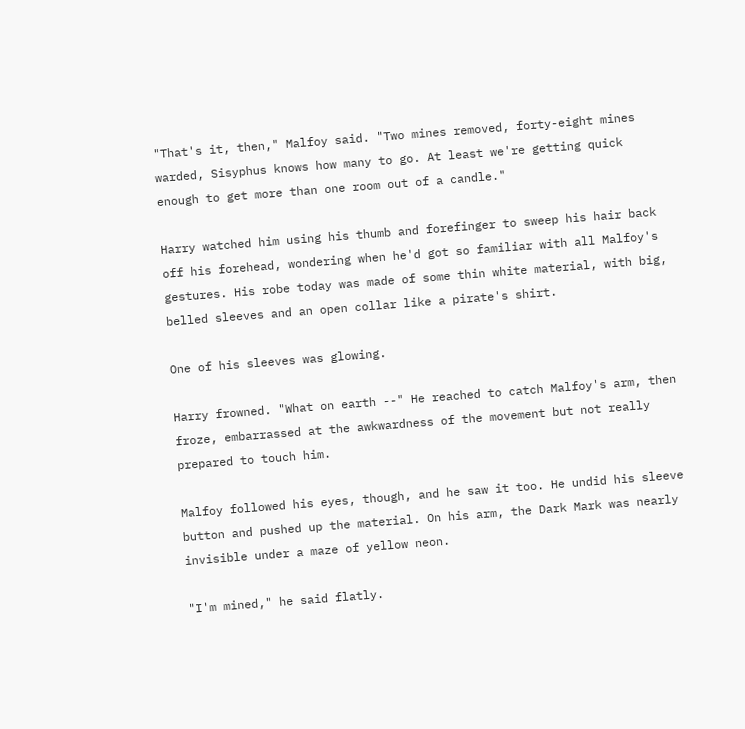"That's it, then," Malfoy said. "Two mines removed, forty-eight mines warded, Sisyphus knows how many to go. At least we're getting quick enough to get more than one room out of a candle."

Harry watched him using his thumb and forefinger to sweep his hair back off his forehead, wondering when he'd got so familiar with all Malfoy's gestures. His robe today was made of some thin white material, with big, belled sleeves and an open collar like a pirate's shirt.

One of his sleeves was glowing.

Harry frowned. "What on earth --" He reached to catch Malfoy's arm, then froze, embarrassed at the awkwardness of the movement but not really prepared to touch him.

Malfoy followed his eyes, though, and he saw it too. He undid his sleeve button and pushed up the material. On his arm, the Dark Mark was nearly invisible under a maze of yellow neon.

"I'm mined," he said flatly.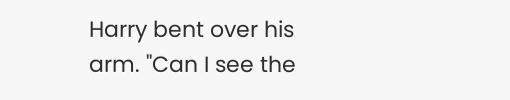Harry bent over his arm. "Can I see the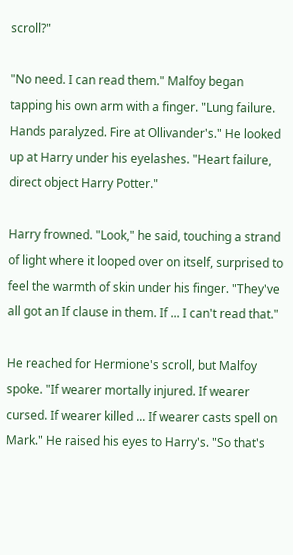scroll?"

"No need. I can read them." Malfoy began tapping his own arm with a finger. "Lung failure. Hands paralyzed. Fire at Ollivander's." He looked up at Harry under his eyelashes. "Heart failure, direct object Harry Potter."

Harry frowned. "Look," he said, touching a strand of light where it looped over on itself, surprised to feel the warmth of skin under his finger. "They've all got an If clause in them. If ... I can't read that."

He reached for Hermione's scroll, but Malfoy spoke. "If wearer mortally injured. If wearer cursed. If wearer killed ... If wearer casts spell on Mark." He raised his eyes to Harry's. "So that's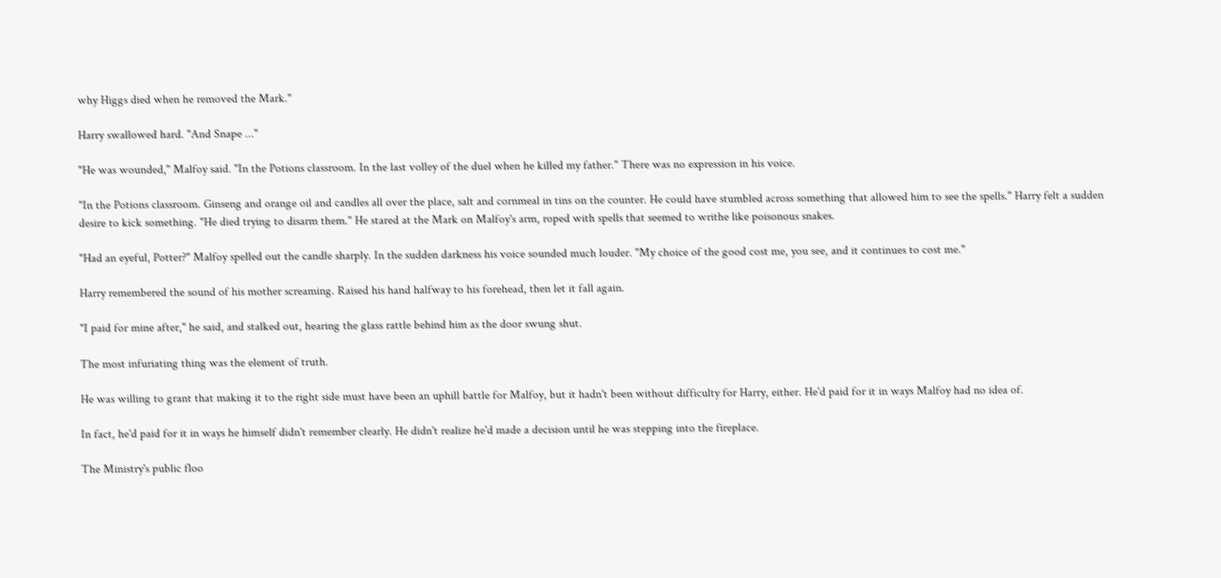why Higgs died when he removed the Mark."

Harry swallowed hard. "And Snape ..."

"He was wounded," Malfoy said. "In the Potions classroom. In the last volley of the duel when he killed my father." There was no expression in his voice.

"In the Potions classroom. Ginseng and orange oil and candles all over the place, salt and cornmeal in tins on the counter. He could have stumbled across something that allowed him to see the spells." Harry felt a sudden desire to kick something. "He died trying to disarm them." He stared at the Mark on Malfoy's arm, roped with spells that seemed to writhe like poisonous snakes.

"Had an eyeful, Potter?" Malfoy spelled out the candle sharply. In the sudden darkness his voice sounded much louder. "My choice of the good cost me, you see, and it continues to cost me."

Harry remembered the sound of his mother screaming. Raised his hand halfway to his forehead, then let it fall again.

"I paid for mine after," he said, and stalked out, hearing the glass rattle behind him as the door swung shut.

The most infuriating thing was the element of truth.

He was willing to grant that making it to the right side must have been an uphill battle for Malfoy, but it hadn't been without difficulty for Harry, either. He'd paid for it in ways Malfoy had no idea of.

In fact, he'd paid for it in ways he himself didn't remember clearly. He didn't realize he'd made a decision until he was stepping into the fireplace.

The Ministry's public floo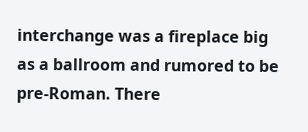interchange was a fireplace big as a ballroom and rumored to be pre-Roman. There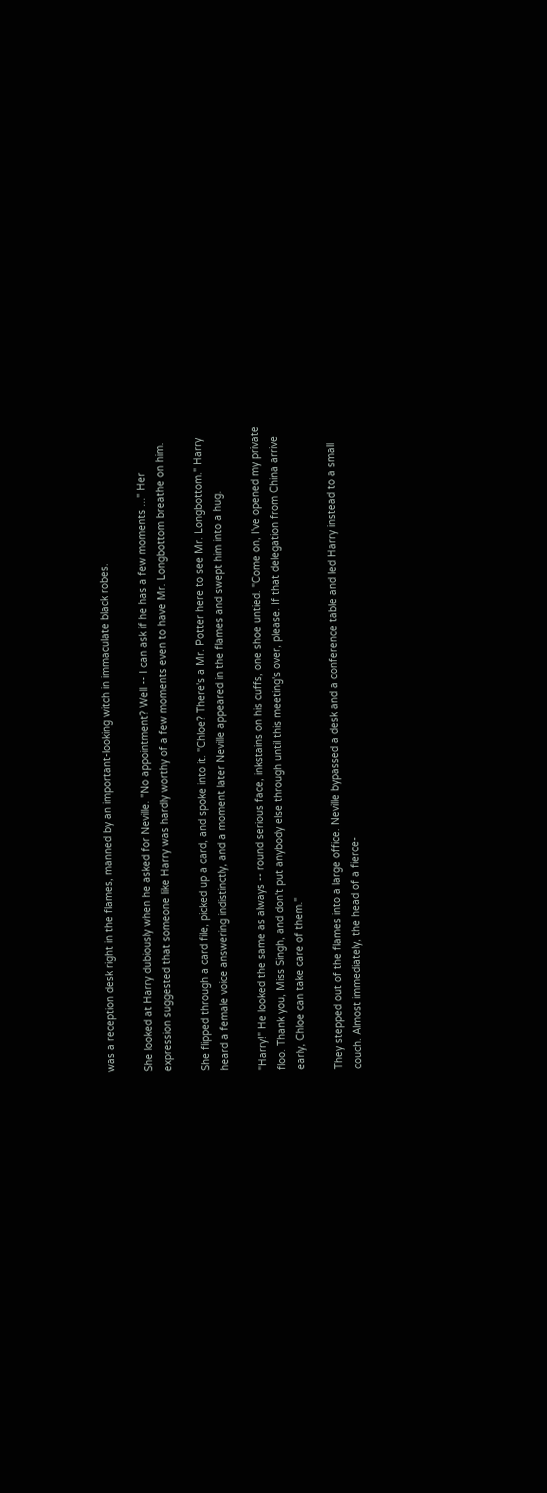was a reception desk right in the flames, manned by an important-looking witch in immaculate black robes.

She looked at Harry dubiously when he asked for Neville. "No appointment? Well -- I can ask if he has a few moments ..." Her expression suggested that someone like Harry was hardly worthy of a few moments even to have Mr. Longbottom breathe on him.

She flipped through a card file, picked up a card, and spoke into it. "Chloe? There's a Mr. Potter here to see Mr. Longbottom." Harry heard a female voice answering indistinctly, and a moment later Neville appeared in the flames and swept him into a hug.

"Harry!" He looked the same as always -- round serious face, inkstains on his cuffs, one shoe untied. "Come on, I've opened my private floo. Thank you, Miss Singh, and don't put anybody else through until this meeting's over, please. If that delegation from China arrive early, Chloe can take care of them."

They stepped out of the flames into a large office. Neville bypassed a desk and a conference table and led Harry instead to a small couch. Almost immediately, the head of a fierce-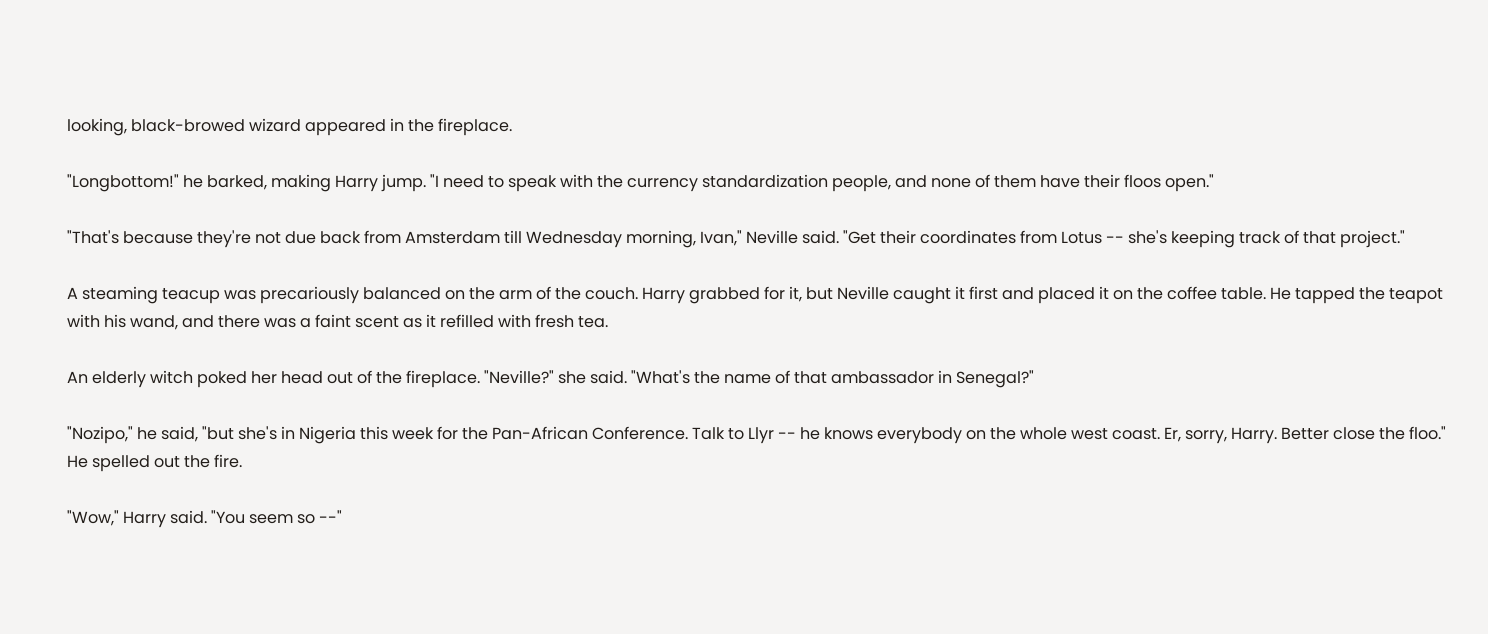looking, black-browed wizard appeared in the fireplace.

"Longbottom!" he barked, making Harry jump. "I need to speak with the currency standardization people, and none of them have their floos open."

"That's because they're not due back from Amsterdam till Wednesday morning, Ivan," Neville said. "Get their coordinates from Lotus -- she's keeping track of that project."

A steaming teacup was precariously balanced on the arm of the couch. Harry grabbed for it, but Neville caught it first and placed it on the coffee table. He tapped the teapot with his wand, and there was a faint scent as it refilled with fresh tea.

An elderly witch poked her head out of the fireplace. "Neville?" she said. "What's the name of that ambassador in Senegal?"

"Nozipo," he said, "but she's in Nigeria this week for the Pan-African Conference. Talk to Llyr -- he knows everybody on the whole west coast. Er, sorry, Harry. Better close the floo." He spelled out the fire.

"Wow," Harry said. "You seem so --"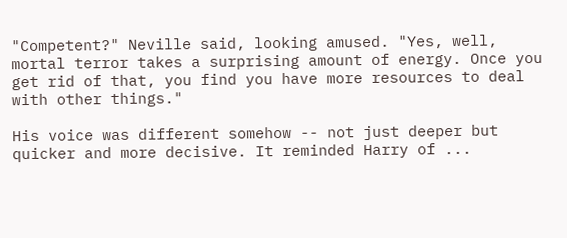"Competent?" Neville said, looking amused. "Yes, well, mortal terror takes a surprising amount of energy. Once you get rid of that, you find you have more resources to deal with other things."

His voice was different somehow -- not just deeper but quicker and more decisive. It reminded Harry of ...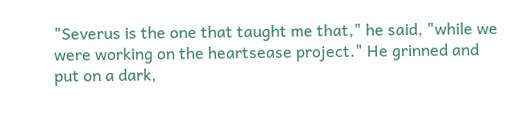"Severus is the one that taught me that," he said, "while we were working on the heartsease project." He grinned and put on a dark,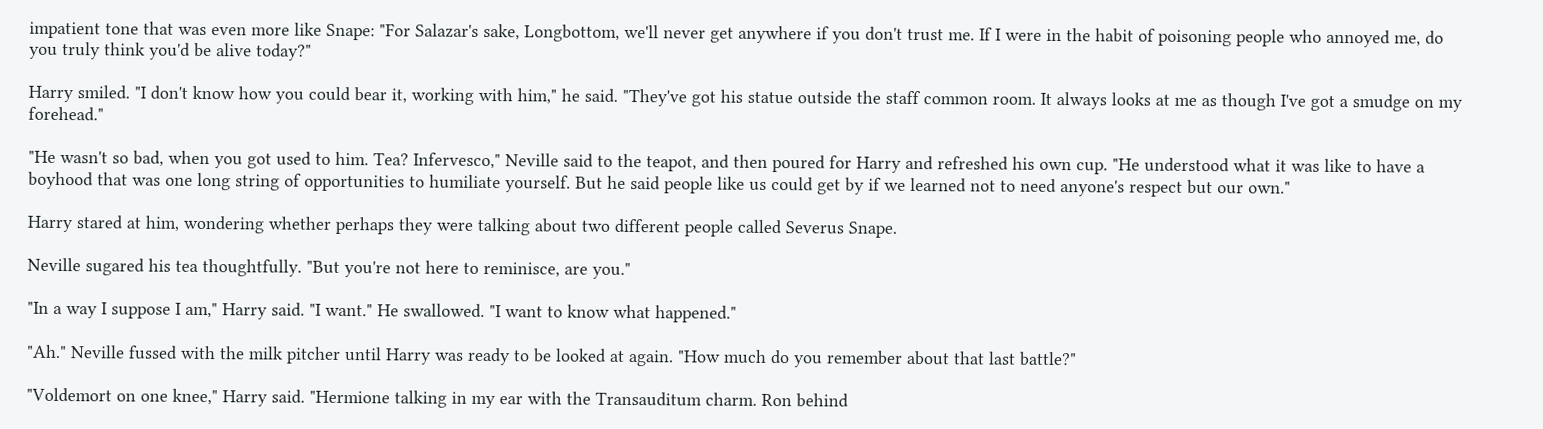impatient tone that was even more like Snape: "For Salazar's sake, Longbottom, we'll never get anywhere if you don't trust me. If I were in the habit of poisoning people who annoyed me, do you truly think you'd be alive today?"

Harry smiled. "I don't know how you could bear it, working with him," he said. "They've got his statue outside the staff common room. It always looks at me as though I've got a smudge on my forehead."

"He wasn't so bad, when you got used to him. Tea? Infervesco," Neville said to the teapot, and then poured for Harry and refreshed his own cup. "He understood what it was like to have a boyhood that was one long string of opportunities to humiliate yourself. But he said people like us could get by if we learned not to need anyone's respect but our own."

Harry stared at him, wondering whether perhaps they were talking about two different people called Severus Snape.

Neville sugared his tea thoughtfully. "But you're not here to reminisce, are you."

"In a way I suppose I am," Harry said. "I want." He swallowed. "I want to know what happened."

"Ah." Neville fussed with the milk pitcher until Harry was ready to be looked at again. "How much do you remember about that last battle?"

"Voldemort on one knee," Harry said. "Hermione talking in my ear with the Transauditum charm. Ron behind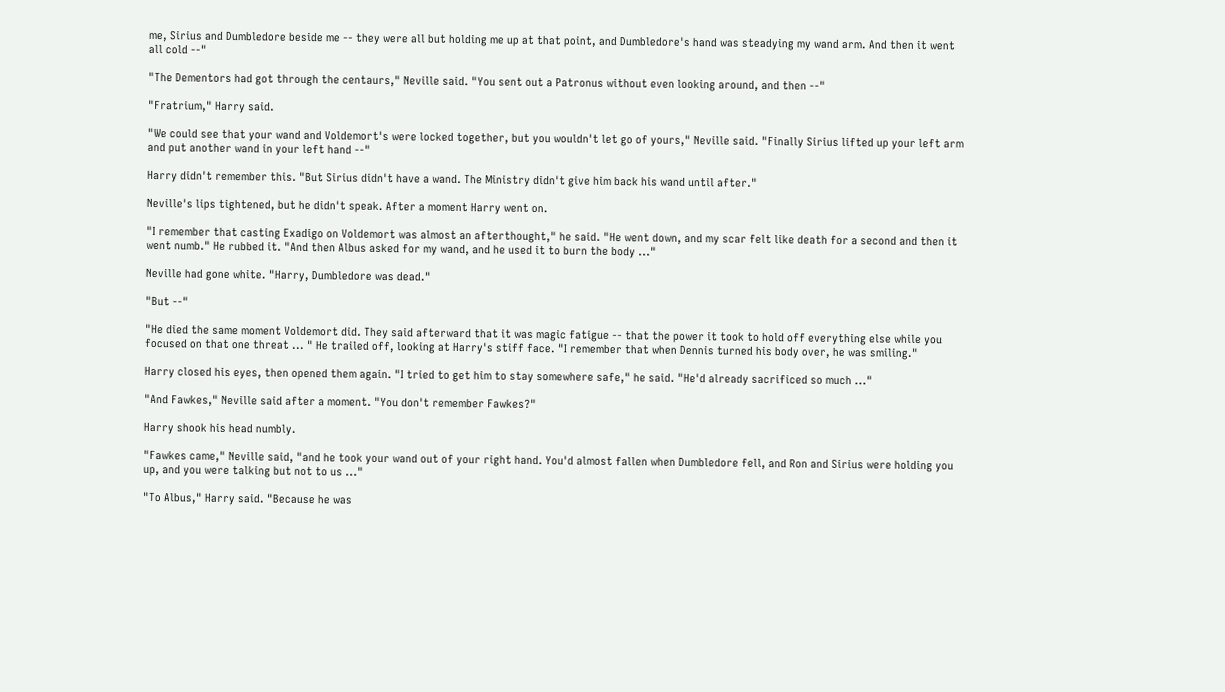me, Sirius and Dumbledore beside me -- they were all but holding me up at that point, and Dumbledore's hand was steadying my wand arm. And then it went all cold --"

"The Dementors had got through the centaurs," Neville said. "You sent out a Patronus without even looking around, and then --"

"Fratrium," Harry said.

"We could see that your wand and Voldemort's were locked together, but you wouldn't let go of yours," Neville said. "Finally Sirius lifted up your left arm and put another wand in your left hand --"

Harry didn't remember this. "But Sirius didn't have a wand. The Ministry didn't give him back his wand until after."

Neville's lips tightened, but he didn't speak. After a moment Harry went on.

"I remember that casting Exadigo on Voldemort was almost an afterthought," he said. "He went down, and my scar felt like death for a second and then it went numb." He rubbed it. "And then Albus asked for my wand, and he used it to burn the body ..."

Neville had gone white. "Harry, Dumbledore was dead."

"But --"

"He died the same moment Voldemort did. They said afterward that it was magic fatigue -- that the power it took to hold off everything else while you focused on that one threat ... " He trailed off, looking at Harry's stiff face. "I remember that when Dennis turned his body over, he was smiling."

Harry closed his eyes, then opened them again. "I tried to get him to stay somewhere safe," he said. "He'd already sacrificed so much ..."

"And Fawkes," Neville said after a moment. "You don't remember Fawkes?"

Harry shook his head numbly.

"Fawkes came," Neville said, "and he took your wand out of your right hand. You'd almost fallen when Dumbledore fell, and Ron and Sirius were holding you up, and you were talking but not to us ..."

"To Albus," Harry said. "Because he was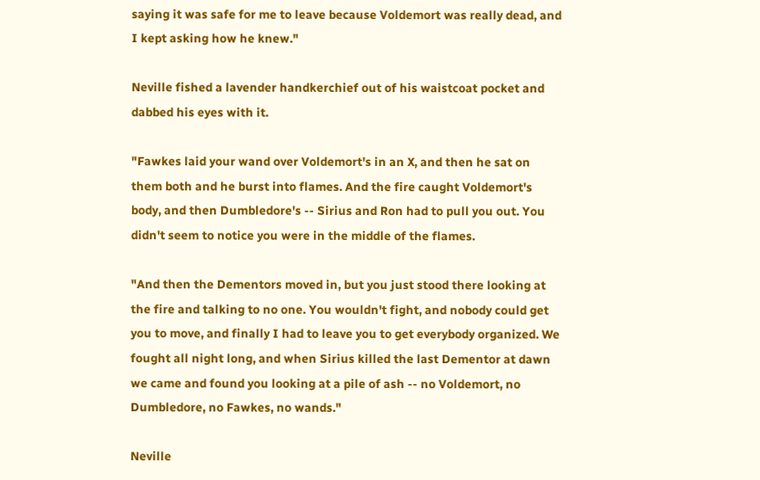saying it was safe for me to leave because Voldemort was really dead, and I kept asking how he knew."

Neville fished a lavender handkerchief out of his waistcoat pocket and dabbed his eyes with it.

"Fawkes laid your wand over Voldemort's in an X, and then he sat on them both and he burst into flames. And the fire caught Voldemort's body, and then Dumbledore's -- Sirius and Ron had to pull you out. You didn't seem to notice you were in the middle of the flames.

"And then the Dementors moved in, but you just stood there looking at the fire and talking to no one. You wouldn't fight, and nobody could get you to move, and finally I had to leave you to get everybody organized. We fought all night long, and when Sirius killed the last Dementor at dawn we came and found you looking at a pile of ash -- no Voldemort, no Dumbledore, no Fawkes, no wands."

Neville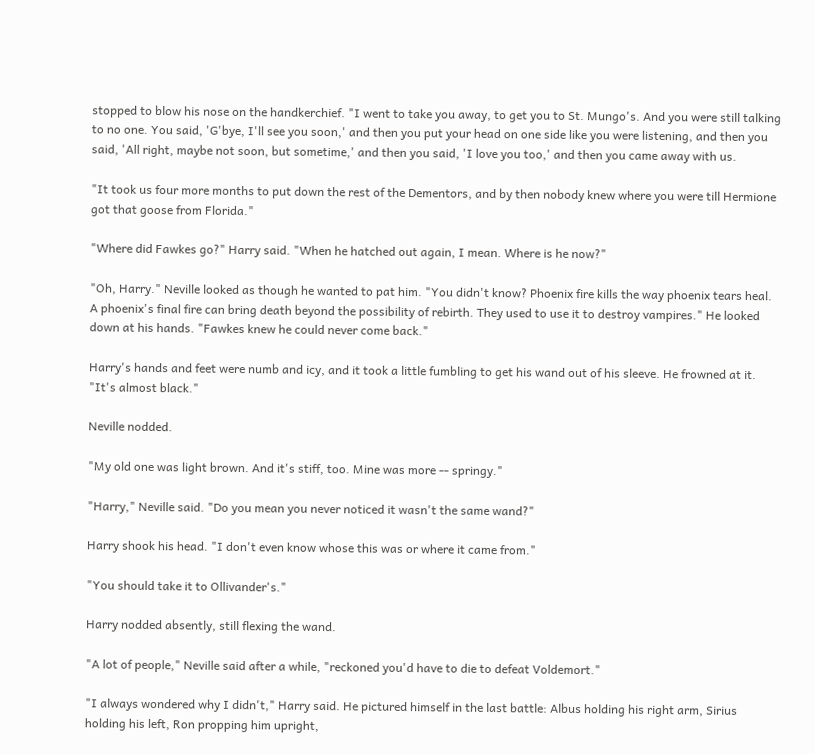stopped to blow his nose on the handkerchief. "I went to take you away, to get you to St. Mungo's. And you were still talking to no one. You said, 'G'bye, I'll see you soon,' and then you put your head on one side like you were listening, and then you said, 'All right, maybe not soon, but sometime,' and then you said, 'I love you too,' and then you came away with us.

"It took us four more months to put down the rest of the Dementors, and by then nobody knew where you were till Hermione got that goose from Florida."

"Where did Fawkes go?" Harry said. "When he hatched out again, I mean. Where is he now?"

"Oh, Harry." Neville looked as though he wanted to pat him. "You didn't know? Phoenix fire kills the way phoenix tears heal. A phoenix's final fire can bring death beyond the possibility of rebirth. They used to use it to destroy vampires." He looked down at his hands. "Fawkes knew he could never come back."

Harry's hands and feet were numb and icy, and it took a little fumbling to get his wand out of his sleeve. He frowned at it. "It's almost black."

Neville nodded.

"My old one was light brown. And it's stiff, too. Mine was more -- springy."

"Harry," Neville said. "Do you mean you never noticed it wasn't the same wand?"

Harry shook his head. "I don't even know whose this was or where it came from."

"You should take it to Ollivander's."

Harry nodded absently, still flexing the wand.

"A lot of people," Neville said after a while, "reckoned you'd have to die to defeat Voldemort."

"I always wondered why I didn't," Harry said. He pictured himself in the last battle: Albus holding his right arm, Sirius holding his left, Ron propping him upright,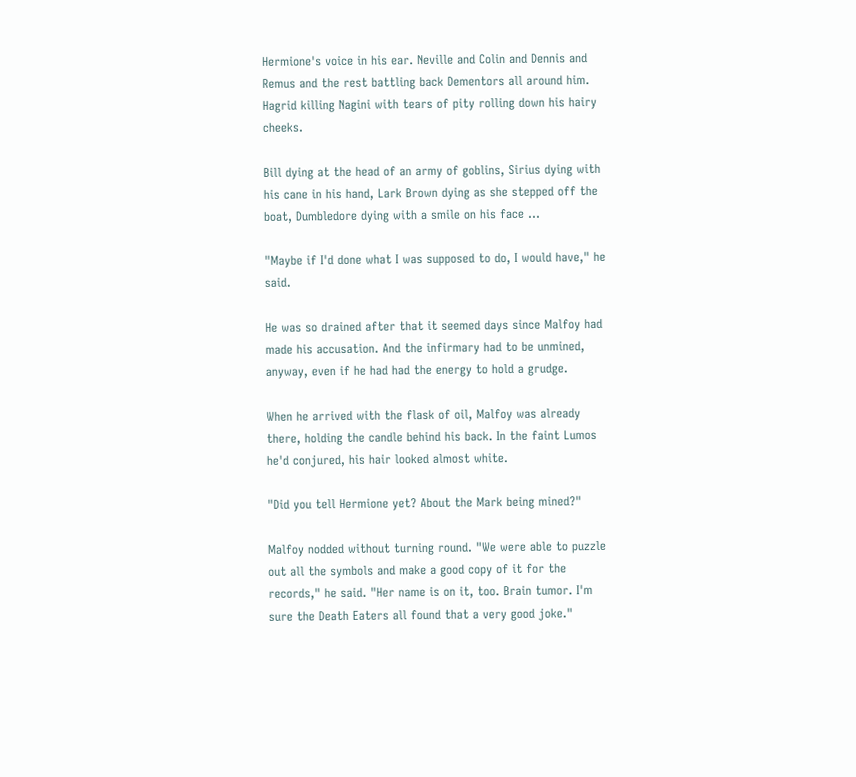Hermione's voice in his ear. Neville and Colin and Dennis and Remus and the rest battling back Dementors all around him. Hagrid killing Nagini with tears of pity rolling down his hairy cheeks.

Bill dying at the head of an army of goblins, Sirius dying with his cane in his hand, Lark Brown dying as she stepped off the boat, Dumbledore dying with a smile on his face ...

"Maybe if I'd done what I was supposed to do, I would have," he said.

He was so drained after that it seemed days since Malfoy had made his accusation. And the infirmary had to be unmined, anyway, even if he had had the energy to hold a grudge.

When he arrived with the flask of oil, Malfoy was already there, holding the candle behind his back. In the faint Lumos he'd conjured, his hair looked almost white.

"Did you tell Hermione yet? About the Mark being mined?"

Malfoy nodded without turning round. "We were able to puzzle out all the symbols and make a good copy of it for the records," he said. "Her name is on it, too. Brain tumor. I'm sure the Death Eaters all found that a very good joke."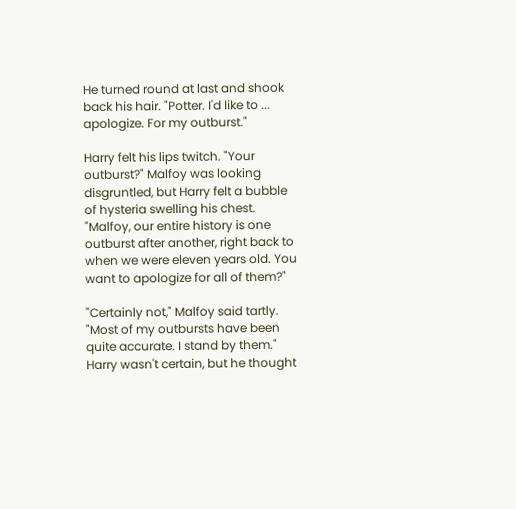He turned round at last and shook back his hair. "Potter. I'd like to ... apologize. For my outburst."

Harry felt his lips twitch. "Your outburst?" Malfoy was looking disgruntled, but Harry felt a bubble of hysteria swelling his chest. "Malfoy, our entire history is one outburst after another, right back to when we were eleven years old. You want to apologize for all of them?"

"Certainly not," Malfoy said tartly. "Most of my outbursts have been quite accurate. I stand by them." Harry wasn't certain, but he thought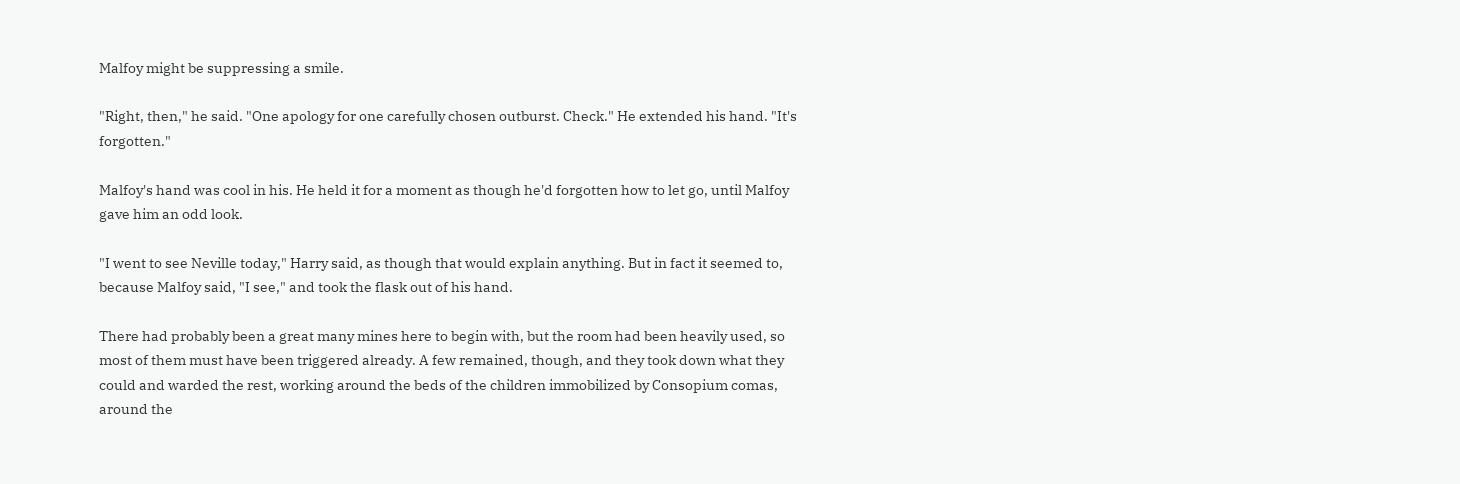Malfoy might be suppressing a smile.

"Right, then," he said. "One apology for one carefully chosen outburst. Check." He extended his hand. "It's forgotten."

Malfoy's hand was cool in his. He held it for a moment as though he'd forgotten how to let go, until Malfoy gave him an odd look.

"I went to see Neville today," Harry said, as though that would explain anything. But in fact it seemed to, because Malfoy said, "I see," and took the flask out of his hand.

There had probably been a great many mines here to begin with, but the room had been heavily used, so most of them must have been triggered already. A few remained, though, and they took down what they could and warded the rest, working around the beds of the children immobilized by Consopium comas, around the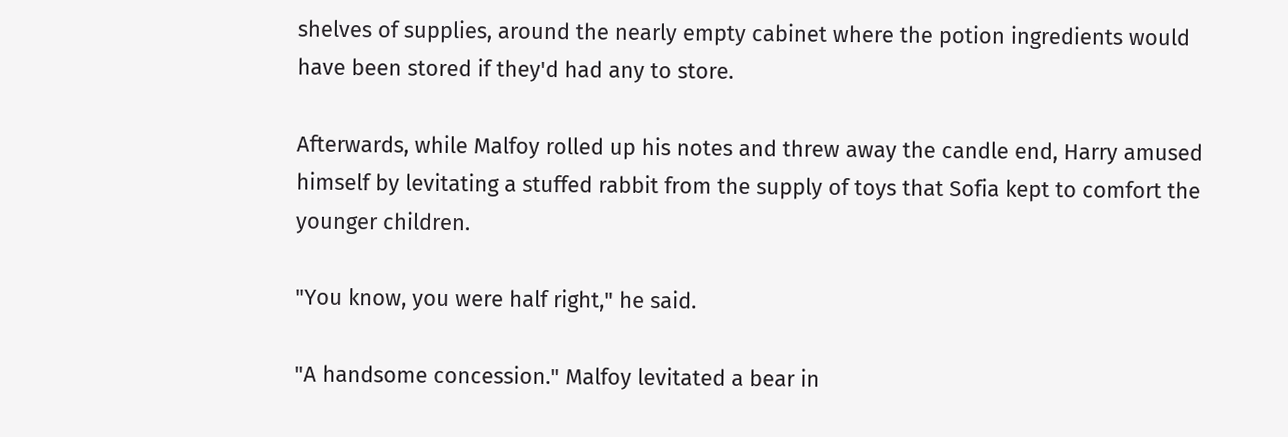shelves of supplies, around the nearly empty cabinet where the potion ingredients would have been stored if they'd had any to store.

Afterwards, while Malfoy rolled up his notes and threw away the candle end, Harry amused himself by levitating a stuffed rabbit from the supply of toys that Sofia kept to comfort the younger children.

"You know, you were half right," he said.

"A handsome concession." Malfoy levitated a bear in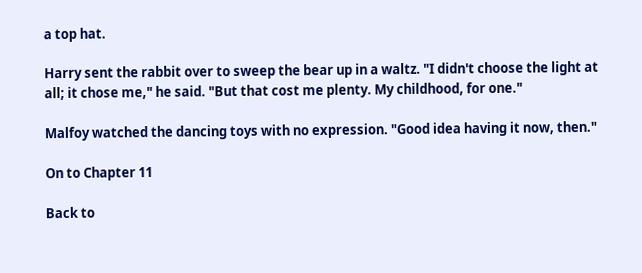a top hat.

Harry sent the rabbit over to sweep the bear up in a waltz. "I didn't choose the light at all; it chose me," he said. "But that cost me plenty. My childhood, for one."

Malfoy watched the dancing toys with no expression. "Good idea having it now, then."

On to Chapter 11

Back to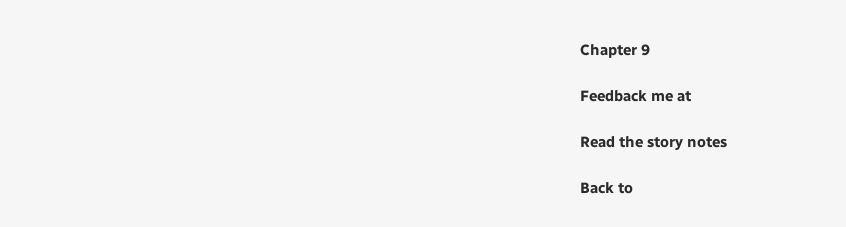Chapter 9

Feedback me at

Read the story notes

Back to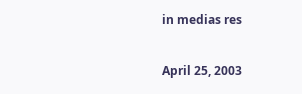in medias res

April 25, 2003